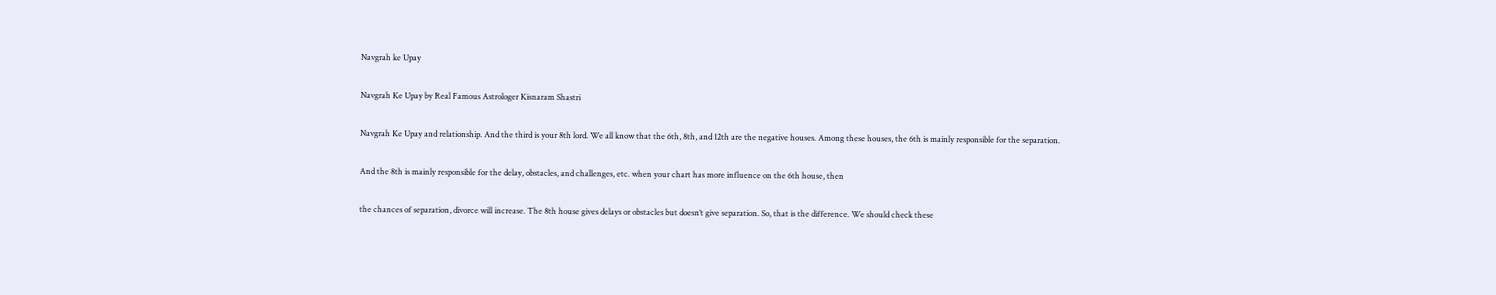Navgrah ke Upay

Navgrah Ke Upay by Real Famous Astrologer Kisnaram Shastri

Navgrah Ke Upay and relationship. And the third is your 8th lord. We all know that the 6th, 8th, and 12th are the negative houses. Among these houses, the 6th is mainly responsible for the separation.

And the 8th is mainly responsible for the delay, obstacles, and challenges, etc. when your chart has more influence on the 6th house, then

the chances of separation, divorce will increase. The 8th house gives delays or obstacles but doesn’t give separation. So, that is the difference. We should check these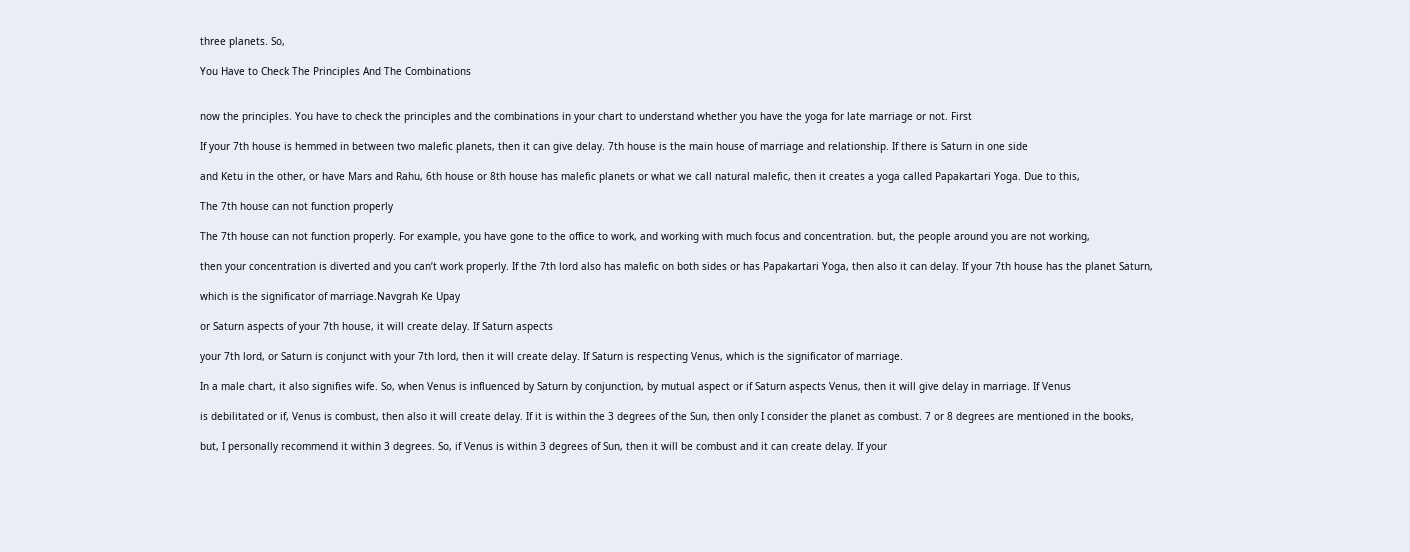three planets. So,

You Have to Check The Principles And The Combinations


now the principles. You have to check the principles and the combinations in your chart to understand whether you have the yoga for late marriage or not. First

If your 7th house is hemmed in between two malefic planets, then it can give delay. 7th house is the main house of marriage and relationship. If there is Saturn in one side

and Ketu in the other, or have Mars and Rahu, 6th house or 8th house has malefic planets or what we call natural malefic, then it creates a yoga called Papakartari Yoga. Due to this,

The 7th house can not function properly

The 7th house can not function properly. For example, you have gone to the office to work, and working with much focus and concentration. but, the people around you are not working,

then your concentration is diverted and you can’t work properly. If the 7th lord also has malefic on both sides or has Papakartari Yoga, then also it can delay. If your 7th house has the planet Saturn,

which is the significator of marriage.Navgrah Ke Upay

or Saturn aspects of your 7th house, it will create delay. If Saturn aspects

your 7th lord, or Saturn is conjunct with your 7th lord, then it will create delay. If Saturn is respecting Venus, which is the significator of marriage.

In a male chart, it also signifies wife. So, when Venus is influenced by Saturn by conjunction, by mutual aspect or if Saturn aspects Venus, then it will give delay in marriage. If Venus

is debilitated or if, Venus is combust, then also it will create delay. If it is within the 3 degrees of the Sun, then only I consider the planet as combust. 7 or 8 degrees are mentioned in the books,

but, I personally recommend it within 3 degrees. So, if Venus is within 3 degrees of Sun, then it will be combust and it can create delay. If your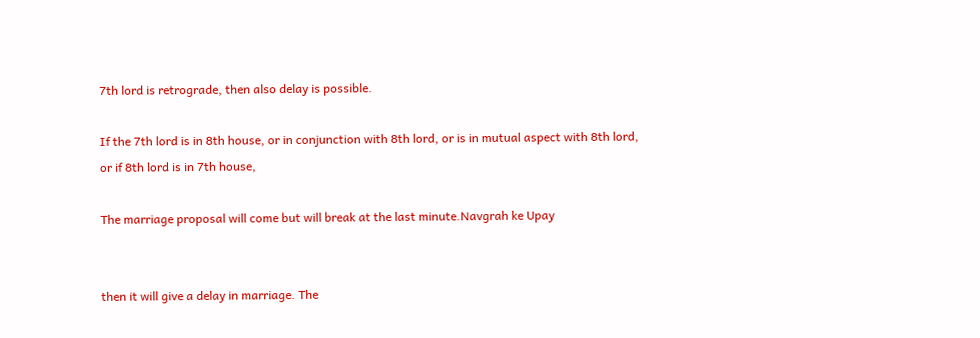7th lord is retrograde, then also delay is possible.

If the 7th lord is in 8th house, or in conjunction with 8th lord, or is in mutual aspect with 8th lord, or if 8th lord is in 7th house,

The marriage proposal will come but will break at the last minute.Navgrah ke Upay


then it will give a delay in marriage. The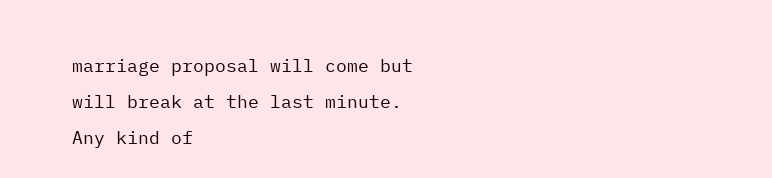marriage proposal will come but will break at the last minute. Any kind of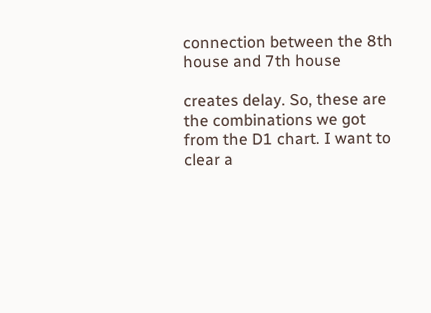connection between the 8th house and 7th house

creates delay. So, these are the combinations we got from the D1 chart. I want to clear a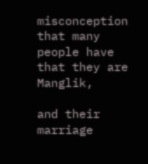misconception that many people have that they are Manglik,

and their marriage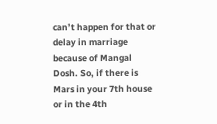can’t happen for that or delay in marriage because of Mangal Dosh. So, if there is Mars in your 7th house or in the 4th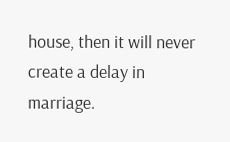house, then it will never create a delay in marriage.